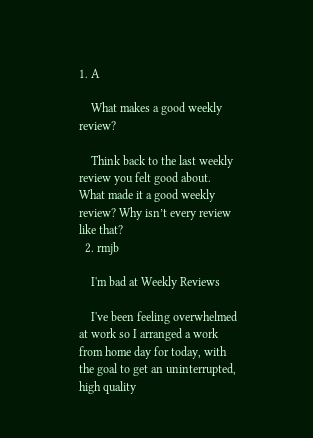1. A

    What makes a good weekly review?

    Think back to the last weekly review you felt good about. What made it a good weekly review? Why isn’t every review like that?
  2. rmjb

    I'm bad at Weekly Reviews

    I've been feeling overwhelmed at work so I arranged a work from home day for today, with the goal to get an uninterrupted, high quality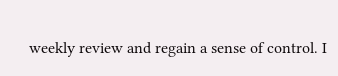weekly review and regain a sense of control. I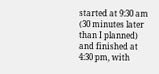started at 9:30 am (30 minutes later than I planned) and finished at 4:30 pm, with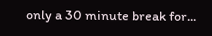only a 30 minute break for...